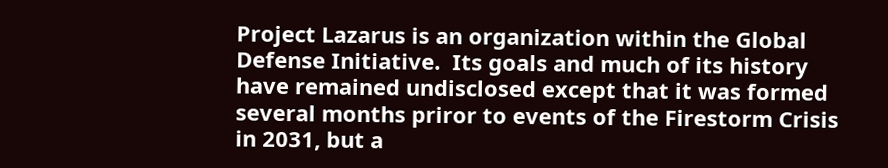Project Lazarus is an organization within the Global Defense Initiative.  Its goals and much of its history have remained undisclosed except that it was formed several months priror to events of the Firestorm Crisis in 2031, but a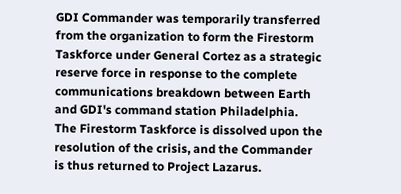GDI Commander was temporarily transferred from the organization to form the Firestorm Taskforce under General Cortez as a strategic reserve force in response to the complete communications breakdown between Earth and GDI's command station Philadelphia.  The Firestorm Taskforce is dissolved upon the resolution of the crisis, and the Commander is thus returned to Project Lazarus.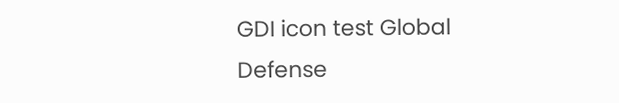GDI icon test Global Defense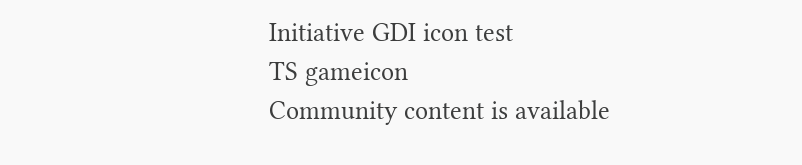Initiative GDI icon test
TS gameicon
Community content is available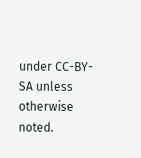under CC-BY-SA unless otherwise noted.